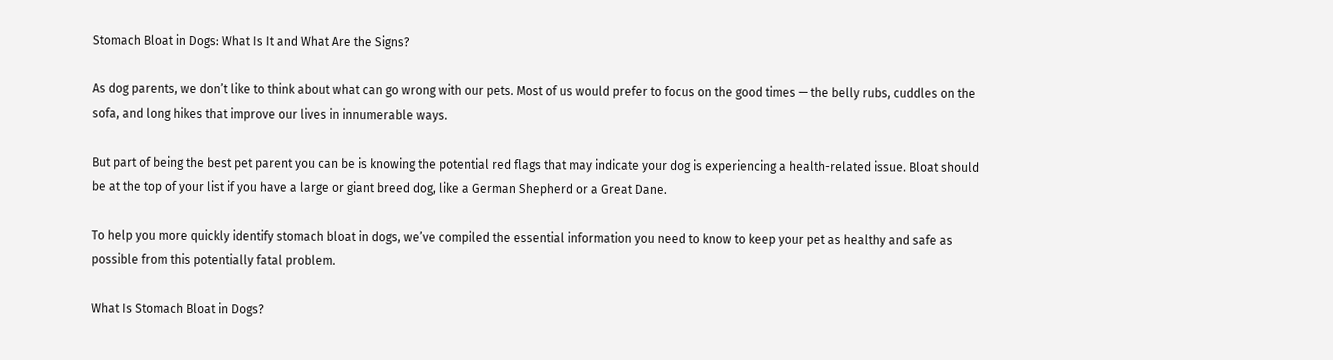Stomach Bloat in Dogs: What Is It and What Are the Signs?

As dog parents, we don’t like to think about what can go wrong with our pets. Most of us would prefer to focus on the good times — the belly rubs, cuddles on the sofa, and long hikes that improve our lives in innumerable ways.

But part of being the best pet parent you can be is knowing the potential red flags that may indicate your dog is experiencing a health-related issue. Bloat should be at the top of your list if you have a large or giant breed dog, like a German Shepherd or a Great Dane.

To help you more quickly identify stomach bloat in dogs, we’ve compiled the essential information you need to know to keep your pet as healthy and safe as possible from this potentially fatal problem.

What Is Stomach Bloat in Dogs?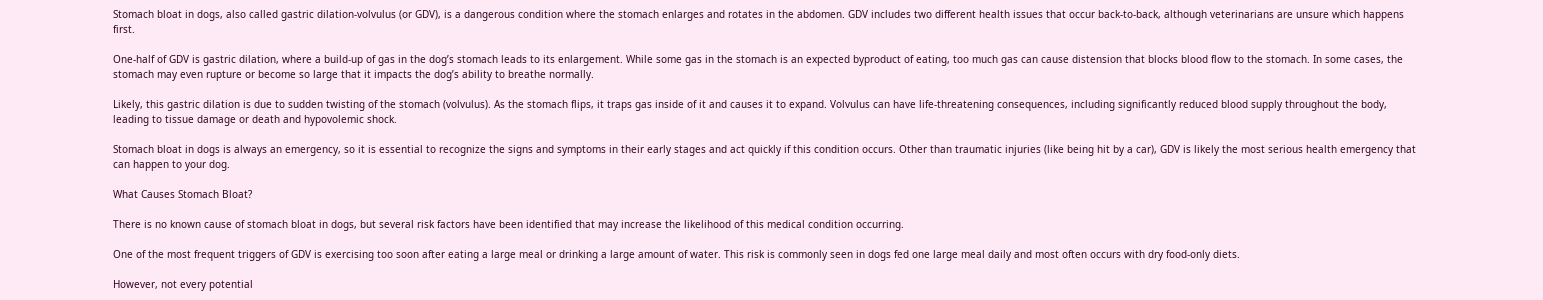Stomach bloat in dogs, also called gastric dilation-volvulus (or GDV), is a dangerous condition where the stomach enlarges and rotates in the abdomen. GDV includes two different health issues that occur back-to-back, although veterinarians are unsure which happens first.

One-half of GDV is gastric dilation, where a build-up of gas in the dog’s stomach leads to its enlargement. While some gas in the stomach is an expected byproduct of eating, too much gas can cause distension that blocks blood flow to the stomach. In some cases, the stomach may even rupture or become so large that it impacts the dog’s ability to breathe normally.

Likely, this gastric dilation is due to sudden twisting of the stomach (volvulus). As the stomach flips, it traps gas inside of it and causes it to expand. Volvulus can have life-threatening consequences, including significantly reduced blood supply throughout the body, leading to tissue damage or death and hypovolemic shock.

Stomach bloat in dogs is always an emergency, so it is essential to recognize the signs and symptoms in their early stages and act quickly if this condition occurs. Other than traumatic injuries (like being hit by a car), GDV is likely the most serious health emergency that can happen to your dog.

What Causes Stomach Bloat?

There is no known cause of stomach bloat in dogs, but several risk factors have been identified that may increase the likelihood of this medical condition occurring.

One of the most frequent triggers of GDV is exercising too soon after eating a large meal or drinking a large amount of water. This risk is commonly seen in dogs fed one large meal daily and most often occurs with dry food-only diets.

However, not every potential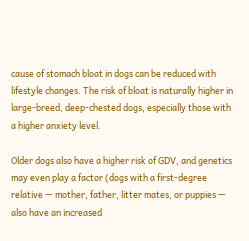cause of stomach bloat in dogs can be reduced with lifestyle changes. The risk of bloat is naturally higher in large-breed, deep-chested dogs, especially those with a higher anxiety level.

Older dogs also have a higher risk of GDV, and genetics may even play a factor (dogs with a first-degree relative — mother, father, litter mates, or puppies — also have an increased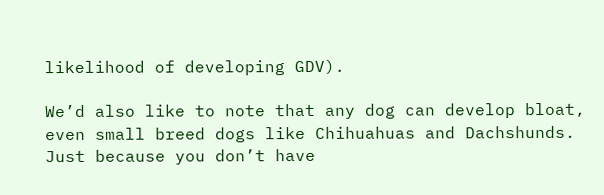likelihood of developing GDV).

We’d also like to note that any dog can develop bloat, even small breed dogs like Chihuahuas and Dachshunds. Just because you don’t have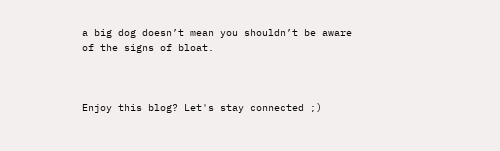a big dog doesn’t mean you shouldn’t be aware of the signs of bloat.



Enjoy this blog? Let's stay connected ;)